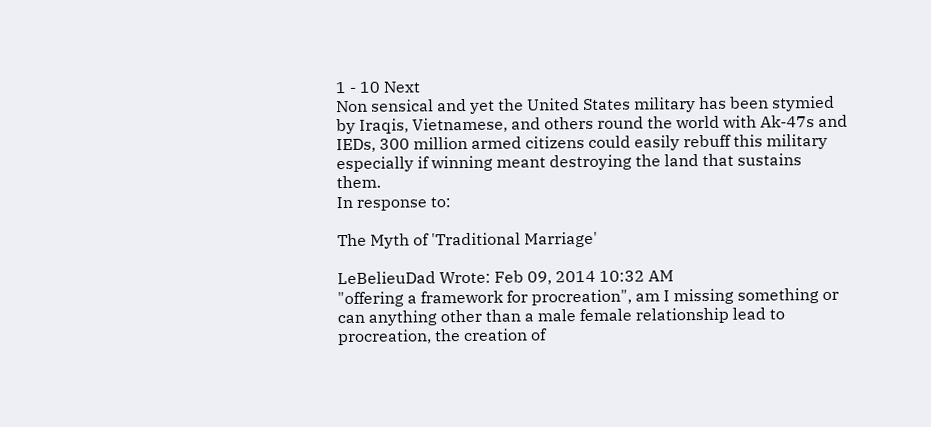1 - 10 Next
Non sensical and yet the United States military has been stymied by Iraqis, Vietnamese, and others round the world with Ak-47s and IEDs, 300 million armed citizens could easily rebuff this military especially if winning meant destroying the land that sustains them.
In response to:

The Myth of 'Traditional Marriage'

LeBelieuDad Wrote: Feb 09, 2014 10:32 AM
"offering a framework for procreation", am I missing something or can anything other than a male female relationship lead to procreation, the creation of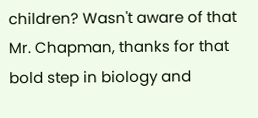children? Wasn't aware of that Mr. Chapman, thanks for that bold step in biology and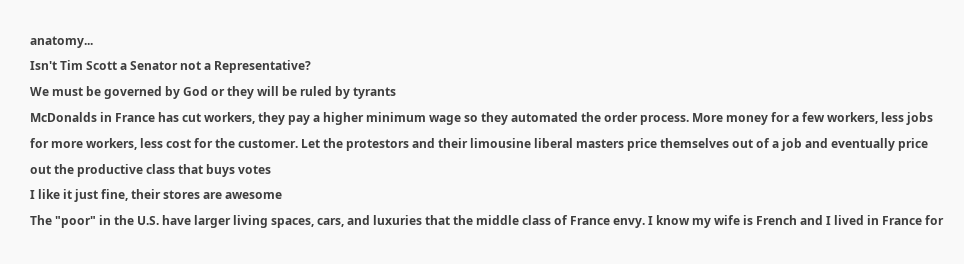anatomy...
Isn't Tim Scott a Senator not a Representative?
We must be governed by God or they will be ruled by tyrants
McDonalds in France has cut workers, they pay a higher minimum wage so they automated the order process. More money for a few workers, less jobs for more workers, less cost for the customer. Let the protestors and their limousine liberal masters price themselves out of a job and eventually price out the productive class that buys votes
I like it just fine, their stores are awesome
The "poor" in the U.S. have larger living spaces, cars, and luxuries that the middle class of France envy. I know my wife is French and I lived in France for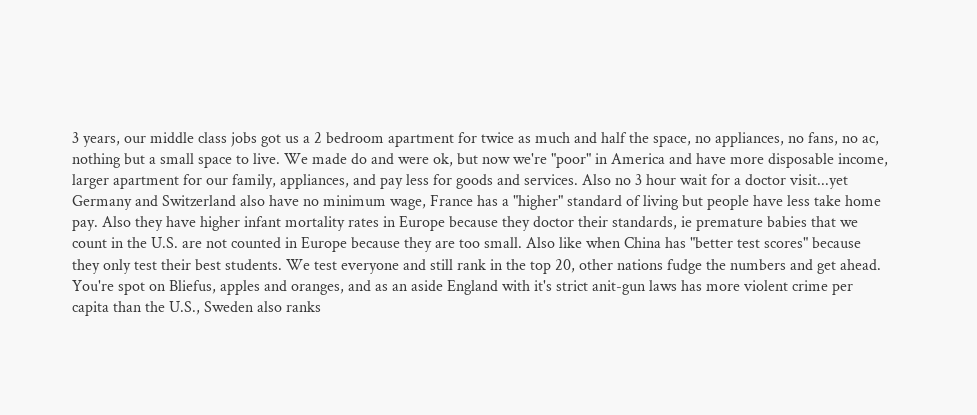3 years, our middle class jobs got us a 2 bedroom apartment for twice as much and half the space, no appliances, no fans, no ac, nothing but a small space to live. We made do and were ok, but now we're "poor" in America and have more disposable income, larger apartment for our family, appliances, and pay less for goods and services. Also no 3 hour wait for a doctor visit...yet
Germany and Switzerland also have no minimum wage, France has a "higher" standard of living but people have less take home pay. Also they have higher infant mortality rates in Europe because they doctor their standards, ie premature babies that we count in the U.S. are not counted in Europe because they are too small. Also like when China has "better test scores" because they only test their best students. We test everyone and still rank in the top 20, other nations fudge the numbers and get ahead. You're spot on Bliefus, apples and oranges, and as an aside England with it's strict anit-gun laws has more violent crime per capita than the U.S., Sweden also ranks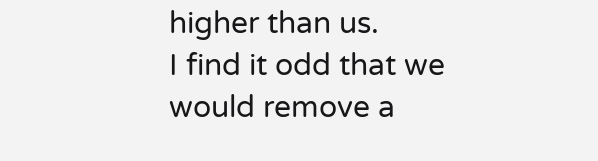higher than us.
I find it odd that we would remove a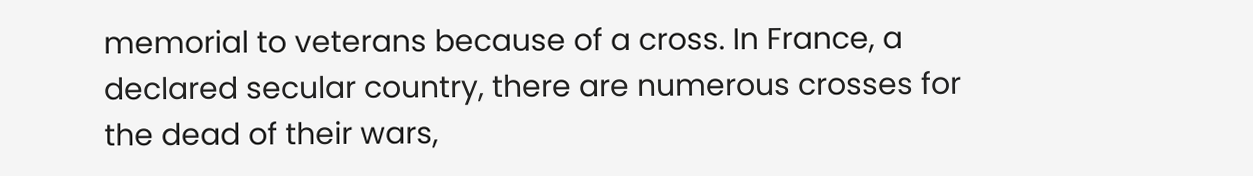memorial to veterans because of a cross. In France, a declared secular country, there are numerous crosses for the dead of their wars,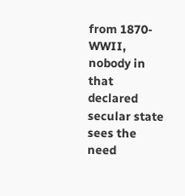from 1870-WWII, nobody in that declared secular state sees the need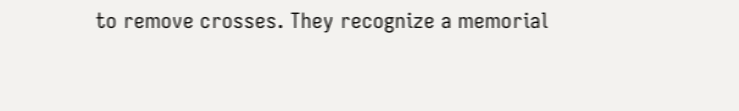to remove crosses. They recognize a memorial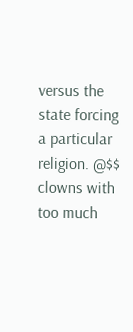versus the state forcing a particular religion. @$$ clowns with too much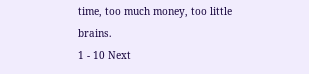time, too much money, too little brains.
1 - 10 Next